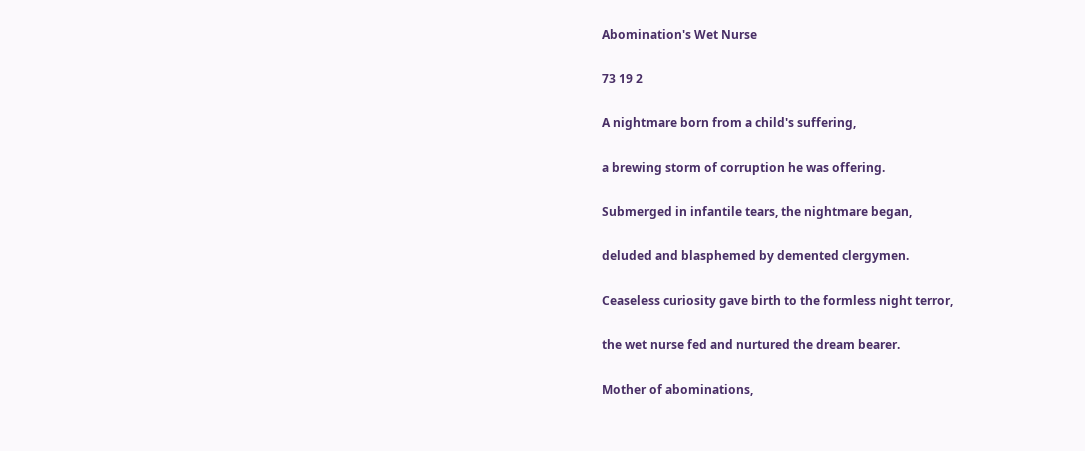Abomination's Wet Nurse

73 19 2

A nightmare born from a child's suffering,

a brewing storm of corruption he was offering.

Submerged in infantile tears, the nightmare began,

deluded and blasphemed by demented clergymen.

Ceaseless curiosity gave birth to the formless night terror,

the wet nurse fed and nurtured the dream bearer.

Mother of abominations,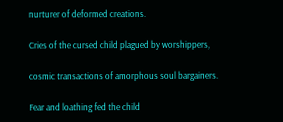nurturer of deformed creations.

Cries of the cursed child plagued by worshippers,

cosmic transactions of amorphous soul bargainers.

Fear and loathing fed the child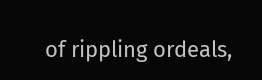of rippling ordeals,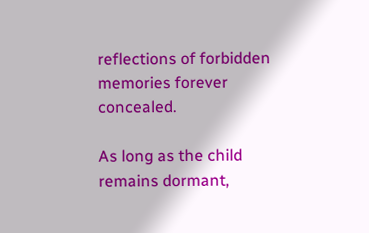reflections of forbidden memories forever concealed.

As long as the child remains dormant,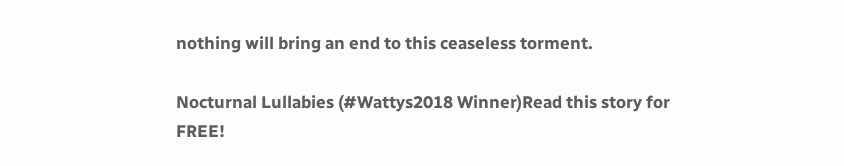nothing will bring an end to this ceaseless torment.

Nocturnal Lullabies (#Wattys2018 Winner)Read this story for FREE!